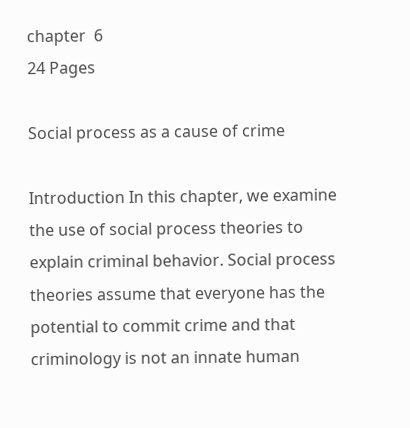chapter  6
24 Pages

Social process as a cause of crime

Introduction In this chapter, we examine the use of social process theories to explain criminal behavior. Social process theories assume that everyone has the potential to commit crime and that criminology is not an innate human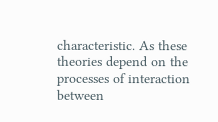characteristic. As these theories depend on the processes of interaction between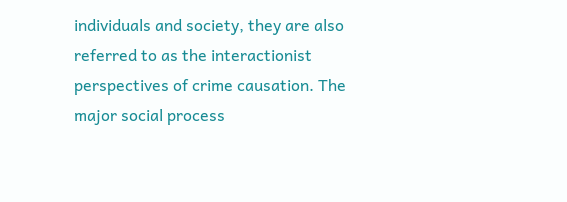individuals and society, they are also referred to as the interactionist perspectives of crime causation. The major social process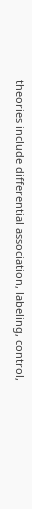theories include differential association, labeling, control,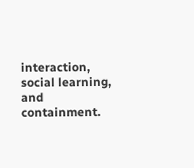interaction, social learning, and containment.